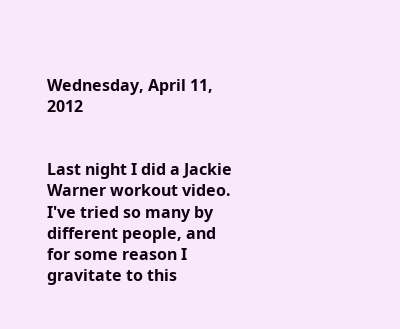Wednesday, April 11, 2012


Last night I did a Jackie Warner workout video. I've tried so many by different people, and for some reason I gravitate to this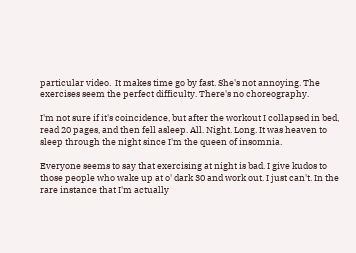particular video.  It makes time go by fast. She's not annoying. The exercises seem the perfect difficulty. There's no choreography.

I'm not sure if it's coincidence, but after the workout I collapsed in bed, read 20 pages, and then fell asleep. All. Night. Long. It was heaven to sleep through the night since I'm the queen of insomnia.

Everyone seems to say that exercising at night is bad. I give kudos to those people who wake up at o' dark 30 and work out. I just can't. In the rare instance that I'm actually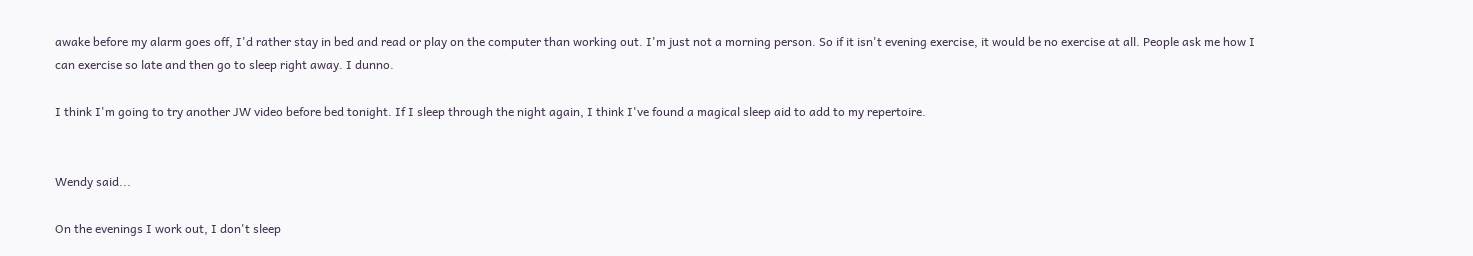awake before my alarm goes off, I'd rather stay in bed and read or play on the computer than working out. I'm just not a morning person. So if it isn't evening exercise, it would be no exercise at all. People ask me how I can exercise so late and then go to sleep right away. I dunno.

I think I'm going to try another JW video before bed tonight. If I sleep through the night again, I think I've found a magical sleep aid to add to my repertoire.


Wendy said...

On the evenings I work out, I don't sleep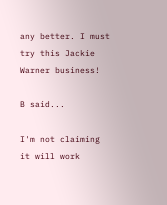any better. I must try this Jackie Warner business!

B said...

I'm not claiming it will work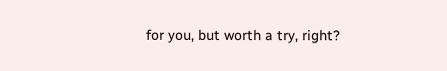for you, but worth a try, right?